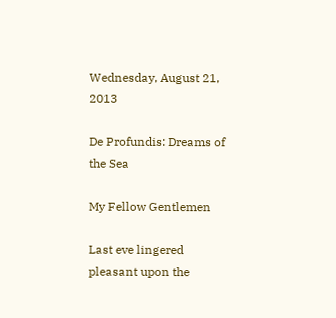Wednesday, August 21, 2013

De Profundis: Dreams of the Sea

My Fellow Gentlemen

Last eve lingered pleasant upon the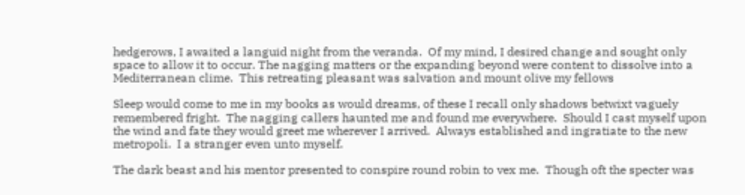hedgerows, I awaited a languid night from the veranda.  Of my mind, I desired change and sought only space to allow it to occur. The nagging matters or the expanding beyond were content to dissolve into a Mediterranean clime.  This retreating pleasant was salvation and mount olive my fellows

Sleep would come to me in my books as would dreams, of these I recall only shadows betwixt vaguely remembered fright.  The nagging callers haunted me and found me everywhere.  Should I cast myself upon the wind and fate they would greet me wherever I arrived.  Always established and ingratiate to the new metropoli.  I a stranger even unto myself.

The dark beast and his mentor presented to conspire round robin to vex me.  Though oft the specter was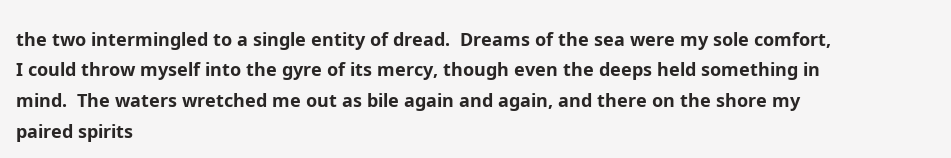the two intermingled to a single entity of dread.  Dreams of the sea were my sole comfort, I could throw myself into the gyre of its mercy, though even the deeps held something in mind.  The waters wretched me out as bile again and again, and there on the shore my paired spirits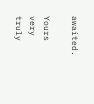awaited.

Yours very truly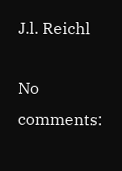J.l. Reichl

No comments: